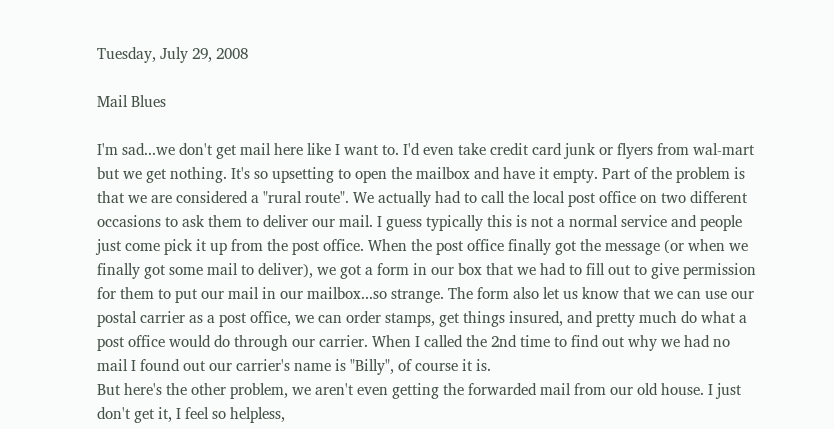Tuesday, July 29, 2008

Mail Blues

I'm sad...we don't get mail here like I want to. I'd even take credit card junk or flyers from wal-mart but we get nothing. It's so upsetting to open the mailbox and have it empty. Part of the problem is that we are considered a "rural route". We actually had to call the local post office on two different occasions to ask them to deliver our mail. I guess typically this is not a normal service and people just come pick it up from the post office. When the post office finally got the message (or when we finally got some mail to deliver), we got a form in our box that we had to fill out to give permission for them to put our mail in our mailbox...so strange. The form also let us know that we can use our postal carrier as a post office, we can order stamps, get things insured, and pretty much do what a post office would do through our carrier. When I called the 2nd time to find out why we had no mail I found out our carrier's name is "Billy", of course it is.
But here's the other problem, we aren't even getting the forwarded mail from our old house. I just don't get it, I feel so helpless,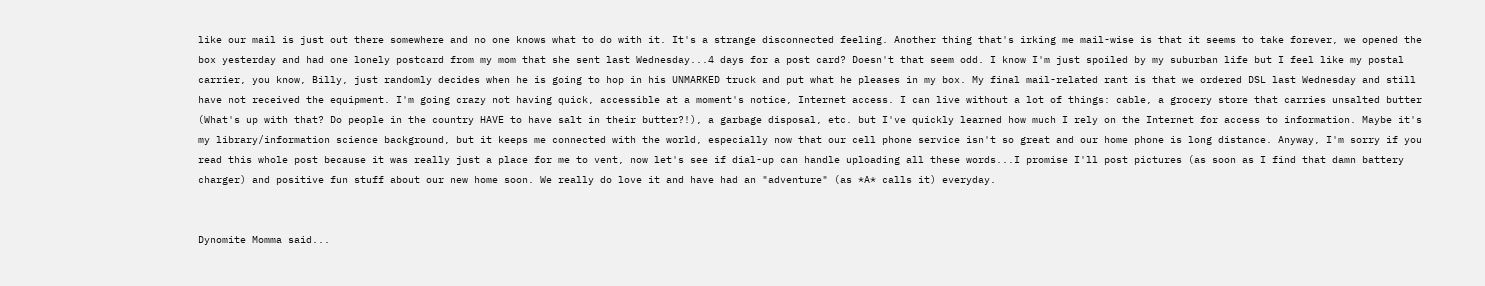like our mail is just out there somewhere and no one knows what to do with it. It's a strange disconnected feeling. Another thing that's irking me mail-wise is that it seems to take forever, we opened the box yesterday and had one lonely postcard from my mom that she sent last Wednesday...4 days for a post card? Doesn't that seem odd. I know I'm just spoiled by my suburban life but I feel like my postal carrier, you know, Billy, just randomly decides when he is going to hop in his UNMARKED truck and put what he pleases in my box. My final mail-related rant is that we ordered DSL last Wednesday and still have not received the equipment. I'm going crazy not having quick, accessible at a moment's notice, Internet access. I can live without a lot of things: cable, a grocery store that carries unsalted butter (What's up with that? Do people in the country HAVE to have salt in their butter?!), a garbage disposal, etc. but I've quickly learned how much I rely on the Internet for access to information. Maybe it's my library/information science background, but it keeps me connected with the world, especially now that our cell phone service isn't so great and our home phone is long distance. Anyway, I'm sorry if you read this whole post because it was really just a place for me to vent, now let's see if dial-up can handle uploading all these words...I promise I'll post pictures (as soon as I find that damn battery charger) and positive fun stuff about our new home soon. We really do love it and have had an "adventure" (as *A* calls it) everyday.


Dynomite Momma said...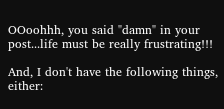OOoohhh, you said "damn" in your post...life must be really frustrating!!!

And, I don't have the following things, either: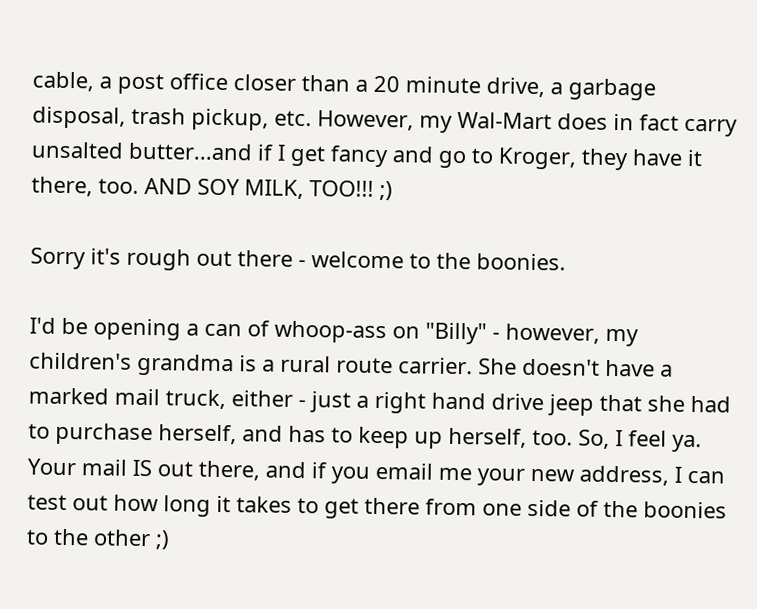cable, a post office closer than a 20 minute drive, a garbage disposal, trash pickup, etc. However, my Wal-Mart does in fact carry unsalted butter...and if I get fancy and go to Kroger, they have it there, too. AND SOY MILK, TOO!!! ;)

Sorry it's rough out there - welcome to the boonies.

I'd be opening a can of whoop-ass on "Billy" - however, my children's grandma is a rural route carrier. She doesn't have a marked mail truck, either - just a right hand drive jeep that she had to purchase herself, and has to keep up herself, too. So, I feel ya. Your mail IS out there, and if you email me your new address, I can test out how long it takes to get there from one side of the boonies to the other ;)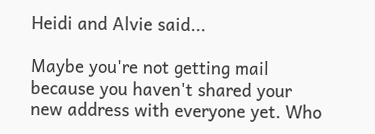Heidi and Alvie said...

Maybe you're not getting mail because you haven't shared your new address with everyone yet. Who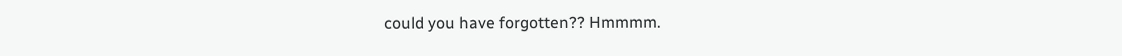could you have forgotten?? Hmmmm.